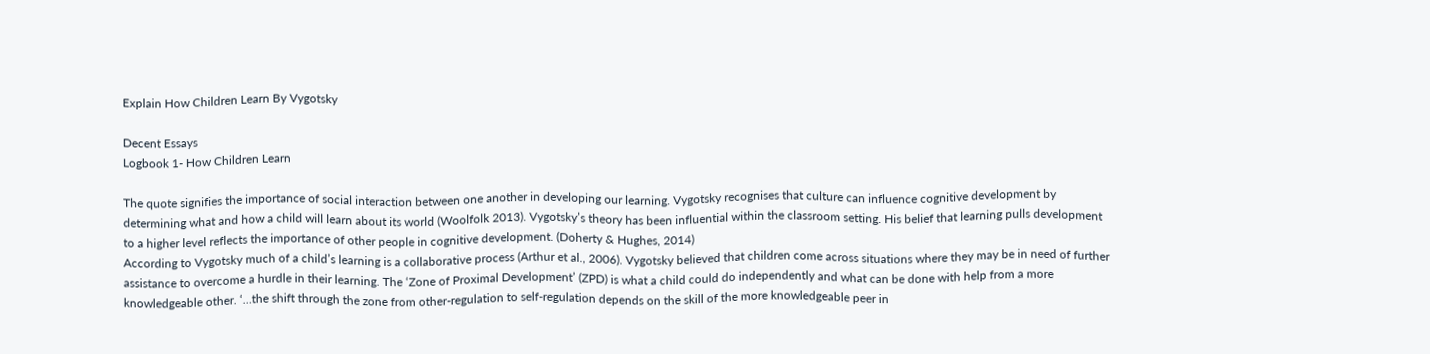Explain How Children Learn By Vygotsky

Decent Essays
Logbook 1- How Children Learn

The quote signifies the importance of social interaction between one another in developing our learning. Vygotsky recognises that culture can influence cognitive development by determining what and how a child will learn about its world (Woolfolk 2013). Vygotsky’s theory has been influential within the classroom setting. His belief that learning pulls development to a higher level reflects the importance of other people in cognitive development. (Doherty & Hughes, 2014)
According to Vygotsky much of a child’s learning is a collaborative process (Arthur et al., 2006). Vygotsky believed that children come across situations where they may be in need of further assistance to overcome a hurdle in their learning. The ‘Zone of Proximal Development’ (ZPD) is what a child could do independently and what can be done with help from a more knowledgeable other. ‘…the shift through the zone from other-regulation to self-regulation depends on the skill of the more knowledgeable peer in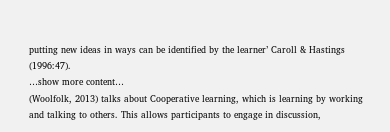putting new ideas in ways can be identified by the learner’ Caroll & Hastings (1996:47).
…show more content…
(Woolfolk, 2013) talks about Cooperative learning, which is learning by working and talking to others. This allows participants to engage in discussion,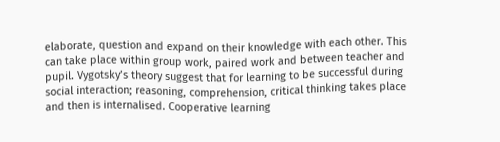elaborate, question and expand on their knowledge with each other. This can take place within group work, paired work and between teacher and pupil. Vygotsky’s theory suggest that for learning to be successful during social interaction; reasoning, comprehension, critical thinking takes place and then is internalised. Cooperative learning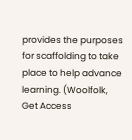provides the purposes for scaffolding to take place to help advance learning. (Woolfolk,
Get Access